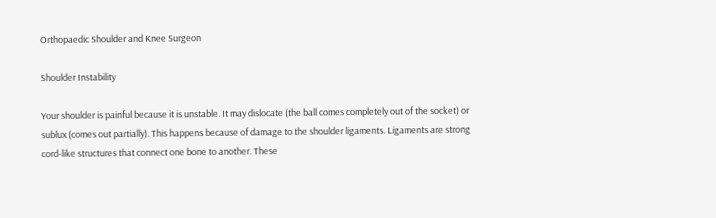Orthopaedic Shoulder and Knee Surgeon

Shoulder Instability

Your shoulder is painful because it is unstable. It may dislocate (the ball comes completely out of the socket) or sublux (comes out partially). This happens because of damage to the shoulder ligaments. Ligaments are strong cord-like structures that connect one bone to another. These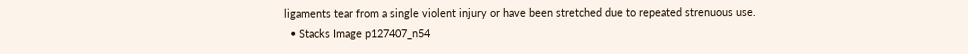ligaments tear from a single violent injury or have been stretched due to repeated strenuous use.
  • Stacks Image p127407_n54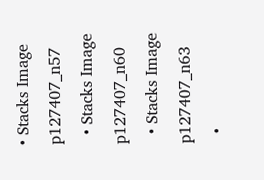• Stacks Image p127407_n57
  • Stacks Image p127407_n60
  • Stacks Image p127407_n63
  •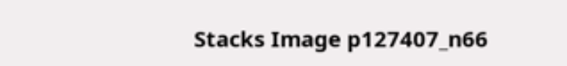Stacks Image p127407_n66